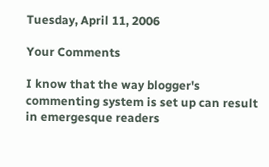Tuesday, April 11, 2006

Your Comments

I know that the way blogger's commenting system is set up can result in emergesque readers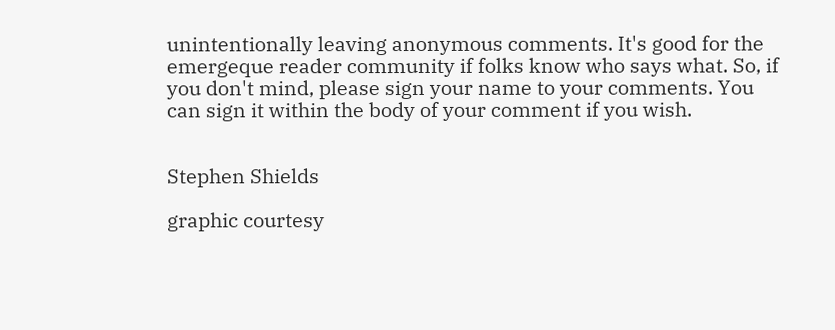unintentionally leaving anonymous comments. It's good for the emergeque reader community if folks know who says what. So, if you don't mind, please sign your name to your comments. You can sign it within the body of your comment if you wish.


Stephen Shields

graphic courtesy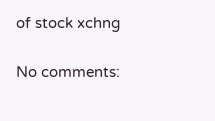of stock xchng

No comments: